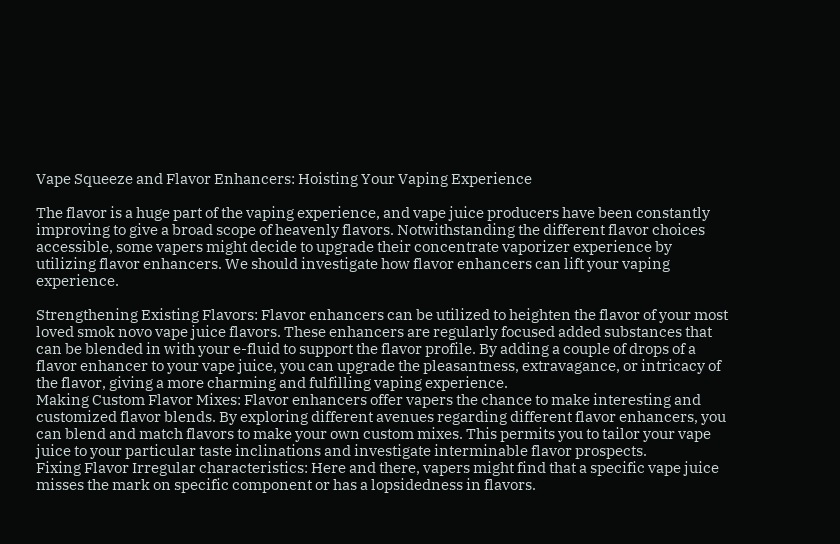Vape Squeeze and Flavor Enhancers: Hoisting Your Vaping Experience

The flavor is a huge part of the vaping experience, and vape juice producers have been constantly improving to give a broad scope of heavenly flavors. Notwithstanding the different flavor choices accessible, some vapers might decide to upgrade their concentrate vaporizer experience by utilizing flavor enhancers. We should investigate how flavor enhancers can lift your vaping experience.

Strengthening Existing Flavors: Flavor enhancers can be utilized to heighten the flavor of your most loved smok novo vape juice flavors. These enhancers are regularly focused added substances that can be blended in with your e-fluid to support the flavor profile. By adding a couple of drops of a flavor enhancer to your vape juice, you can upgrade the pleasantness, extravagance, or intricacy of the flavor, giving a more charming and fulfilling vaping experience.
Making Custom Flavor Mixes: Flavor enhancers offer vapers the chance to make interesting and customized flavor blends. By exploring different avenues regarding different flavor enhancers, you can blend and match flavors to make your own custom mixes. This permits you to tailor your vape juice to your particular taste inclinations and investigate interminable flavor prospects.
Fixing Flavor Irregular characteristics: Here and there, vapers might find that a specific vape juice misses the mark on specific component or has a lopsidedness in flavors.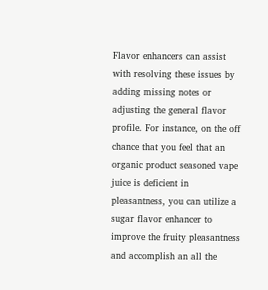Flavor enhancers can assist with resolving these issues by adding missing notes or adjusting the general flavor profile. For instance, on the off chance that you feel that an organic product seasoned vape juice is deficient in pleasantness, you can utilize a sugar flavor enhancer to improve the fruity pleasantness and accomplish an all the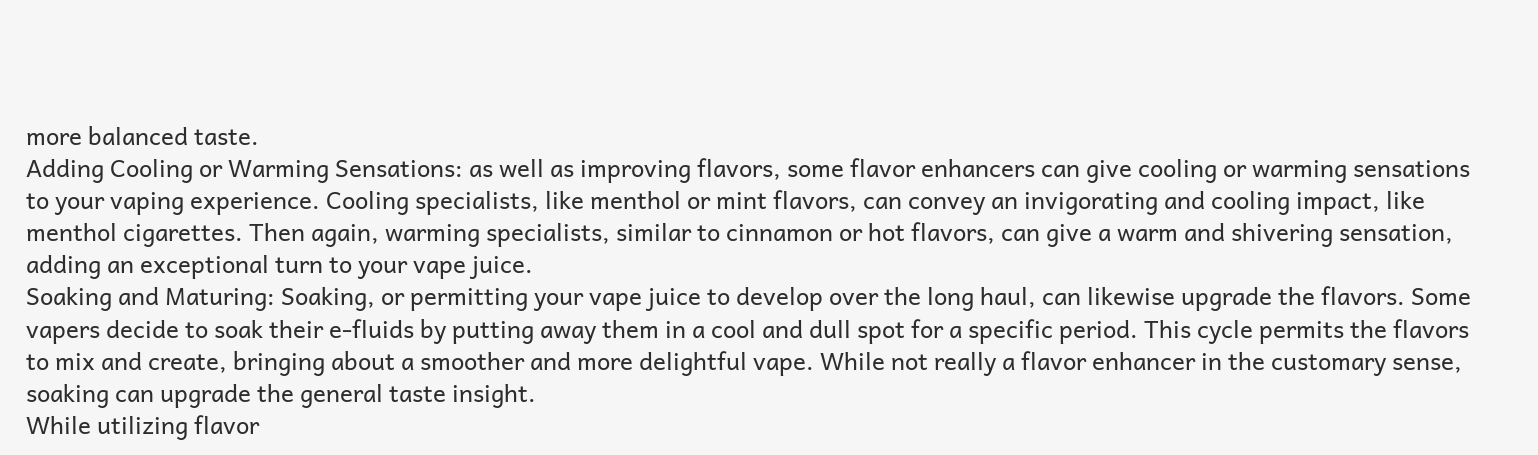more balanced taste.
Adding Cooling or Warming Sensations: as well as improving flavors, some flavor enhancers can give cooling or warming sensations to your vaping experience. Cooling specialists, like menthol or mint flavors, can convey an invigorating and cooling impact, like menthol cigarettes. Then again, warming specialists, similar to cinnamon or hot flavors, can give a warm and shivering sensation, adding an exceptional turn to your vape juice.
Soaking and Maturing: Soaking, or permitting your vape juice to develop over the long haul, can likewise upgrade the flavors. Some vapers decide to soak their e-fluids by putting away them in a cool and dull spot for a specific period. This cycle permits the flavors to mix and create, bringing about a smoother and more delightful vape. While not really a flavor enhancer in the customary sense, soaking can upgrade the general taste insight.
While utilizing flavor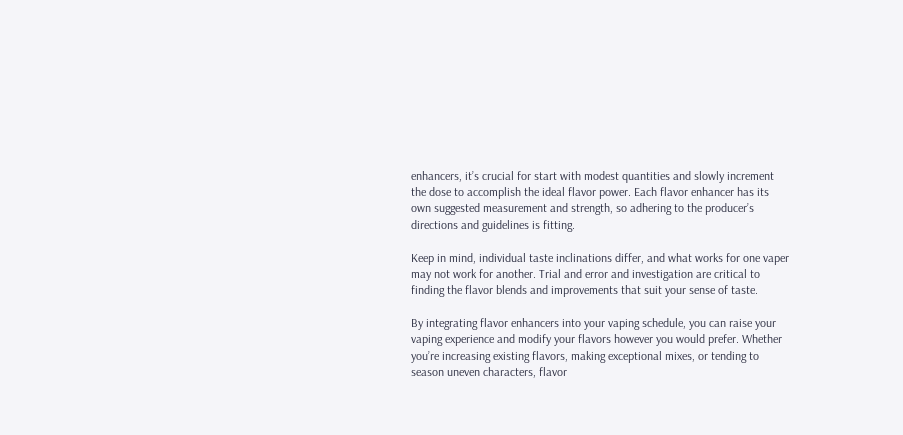enhancers, it’s crucial for start with modest quantities and slowly increment the dose to accomplish the ideal flavor power. Each flavor enhancer has its own suggested measurement and strength, so adhering to the producer’s directions and guidelines is fitting.

Keep in mind, individual taste inclinations differ, and what works for one vaper may not work for another. Trial and error and investigation are critical to finding the flavor blends and improvements that suit your sense of taste.

By integrating flavor enhancers into your vaping schedule, you can raise your vaping experience and modify your flavors however you would prefer. Whether you’re increasing existing flavors, making exceptional mixes, or tending to season uneven characters, flavor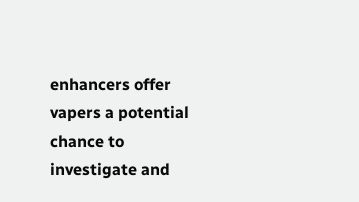enhancers offer vapers a potential chance to investigate and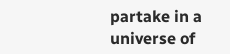partake in a universe of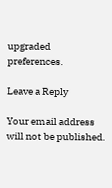upgraded preferences.

Leave a Reply

Your email address will not be published.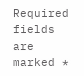Required fields are marked *